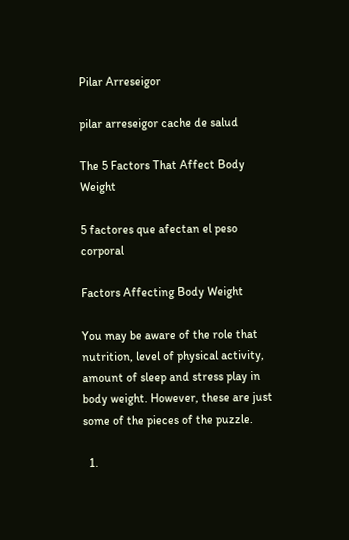Pilar Arreseigor

pilar arreseigor cache de salud

The 5 Factors That Affect Body Weight

5 factores que afectan el peso corporal

Factors Affecting Body Weight

You may be aware of the role that nutrition, level of physical activity, amount of sleep and stress play in body weight. However, these are just some of the pieces of the puzzle.

  1.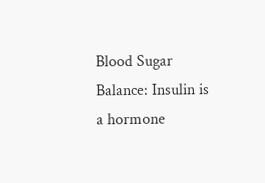Blood Sugar Balance: Insulin is a hormone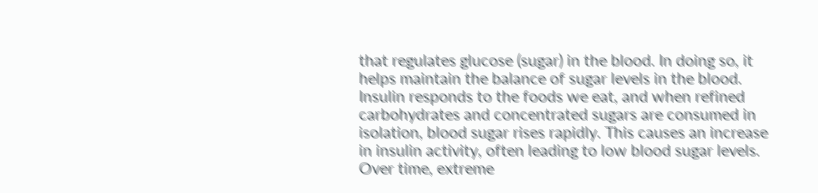that regulates glucose (sugar) in the blood. In doing so, it helps maintain the balance of sugar levels in the blood. Insulin responds to the foods we eat, and when refined carbohydrates and concentrated sugars are consumed in isolation, blood sugar rises rapidly. This causes an increase in insulin activity, often leading to low blood sugar levels. Over time, extreme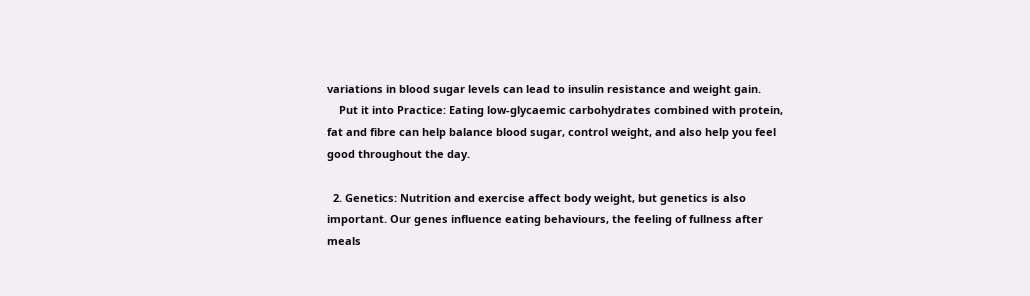variations in blood sugar levels can lead to insulin resistance and weight gain.
    Put it into Practice: Eating low-glycaemic carbohydrates combined with protein, fat and fibre can help balance blood sugar, control weight, and also help you feel good throughout the day.

  2. Genetics: Nutrition and exercise affect body weight, but genetics is also important. Our genes influence eating behaviours, the feeling of fullness after meals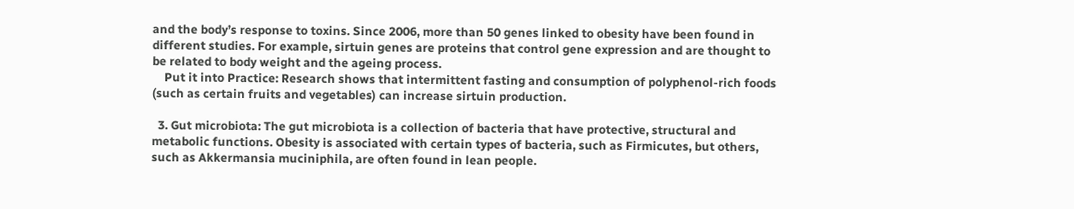and the body’s response to toxins. Since 2006, more than 50 genes linked to obesity have been found in different studies. For example, sirtuin genes are proteins that control gene expression and are thought to be related to body weight and the ageing process.
    Put it into Practice: Research shows that intermittent fasting and consumption of polyphenol-rich foods (such as certain fruits and vegetables) can increase sirtuin production.

  3. Gut microbiota: The gut microbiota is a collection of bacteria that have protective, structural and metabolic functions. Obesity is associated with certain types of bacteria, such as Firmicutes, but others, such as Akkermansia muciniphila, are often found in lean people.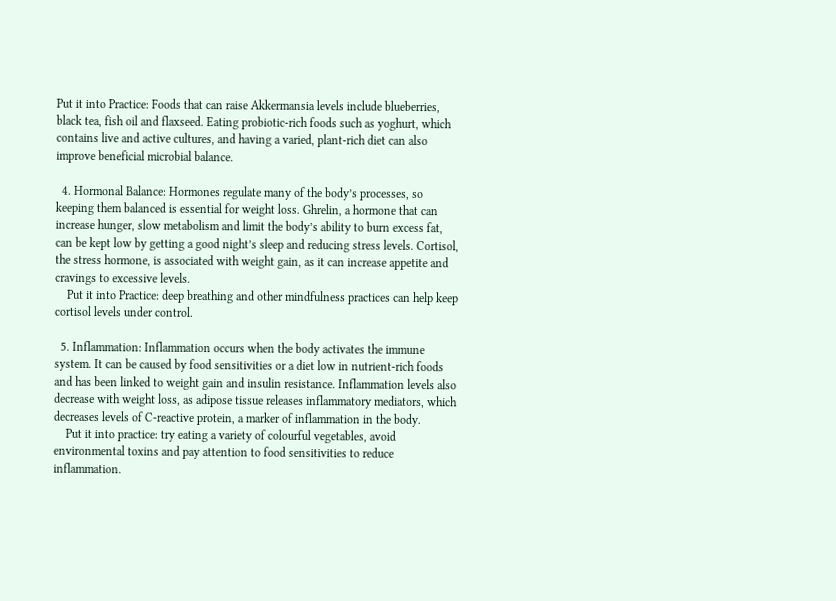Put it into Practice: Foods that can raise Akkermansia levels include blueberries, black tea, fish oil and flaxseed. Eating probiotic-rich foods such as yoghurt, which contains live and active cultures, and having a varied, plant-rich diet can also improve beneficial microbial balance.

  4. Hormonal Balance: Hormones regulate many of the body’s processes, so keeping them balanced is essential for weight loss. Ghrelin, a hormone that can increase hunger, slow metabolism and limit the body’s ability to burn excess fat, can be kept low by getting a good night’s sleep and reducing stress levels. Cortisol, the stress hormone, is associated with weight gain, as it can increase appetite and cravings to excessive levels.
    Put it into Practice: deep breathing and other mindfulness practices can help keep cortisol levels under control.

  5. Inflammation: Inflammation occurs when the body activates the immune system. It can be caused by food sensitivities or a diet low in nutrient-rich foods and has been linked to weight gain and insulin resistance. Inflammation levels also decrease with weight loss, as adipose tissue releases inflammatory mediators, which decreases levels of C-reactive protein, a marker of inflammation in the body.
    Put it into practice: try eating a variety of colourful vegetables, avoid environmental toxins and pay attention to food sensitivities to reduce inflammation.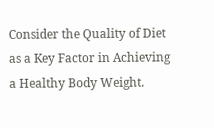Consider the Quality of Diet as a Key Factor in Achieving a Healthy Body Weight.